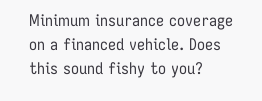Minimum insurance coverage on a financed vehicle. Does this sound fishy to you?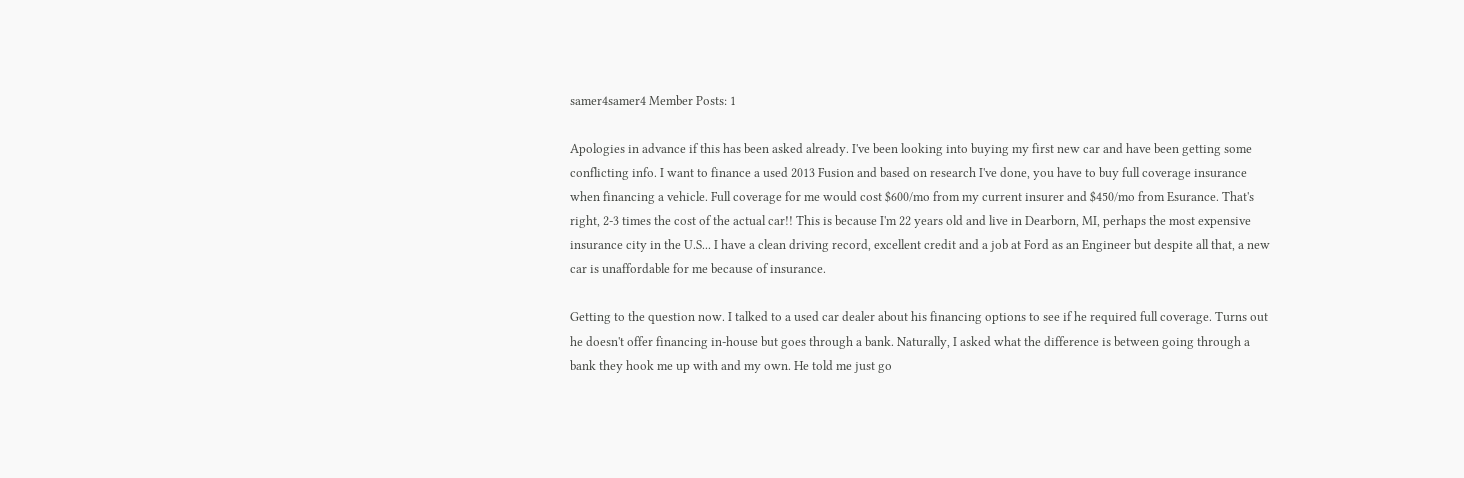samer4samer4 Member Posts: 1

Apologies in advance if this has been asked already. I've been looking into buying my first new car and have been getting some conflicting info. I want to finance a used 2013 Fusion and based on research I've done, you have to buy full coverage insurance when financing a vehicle. Full coverage for me would cost $600/mo from my current insurer and $450/mo from Esurance. That's right, 2-3 times the cost of the actual car!! This is because I'm 22 years old and live in Dearborn, MI, perhaps the most expensive insurance city in the U.S... I have a clean driving record, excellent credit and a job at Ford as an Engineer but despite all that, a new car is unaffordable for me because of insurance.

Getting to the question now. I talked to a used car dealer about his financing options to see if he required full coverage. Turns out he doesn't offer financing in-house but goes through a bank. Naturally, I asked what the difference is between going through a bank they hook me up with and my own. He told me just go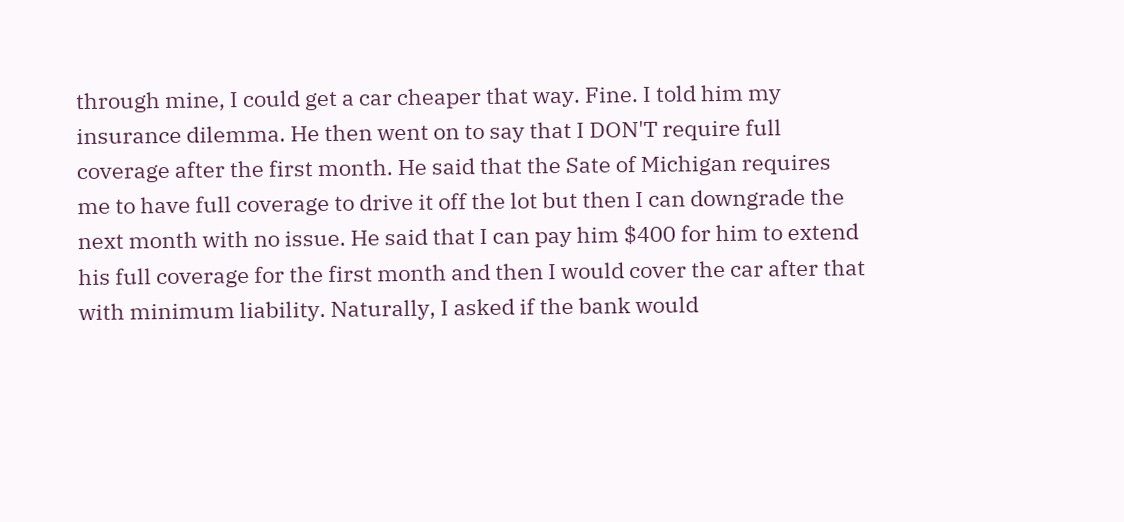through mine, I could get a car cheaper that way. Fine. I told him my insurance dilemma. He then went on to say that I DON'T require full coverage after the first month. He said that the Sate of Michigan requires me to have full coverage to drive it off the lot but then I can downgrade the next month with no issue. He said that I can pay him $400 for him to extend his full coverage for the first month and then I would cover the car after that with minimum liability. Naturally, I asked if the bank would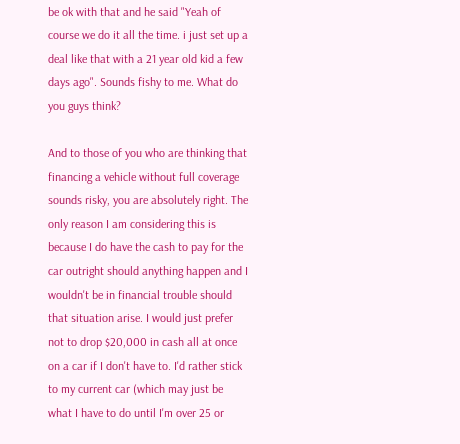be ok with that and he said "Yeah of course we do it all the time. i just set up a deal like that with a 21 year old kid a few days ago". Sounds fishy to me. What do you guys think?

And to those of you who are thinking that financing a vehicle without full coverage sounds risky, you are absolutely right. The only reason I am considering this is because I do have the cash to pay for the car outright should anything happen and I wouldn't be in financial trouble should that situation arise. I would just prefer not to drop $20,000 in cash all at once on a car if I don't have to. I'd rather stick to my current car (which may just be what I have to do until I'm over 25 or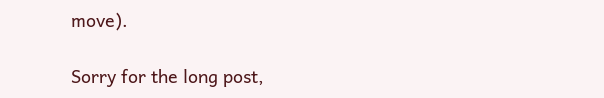move).

Sorry for the long post,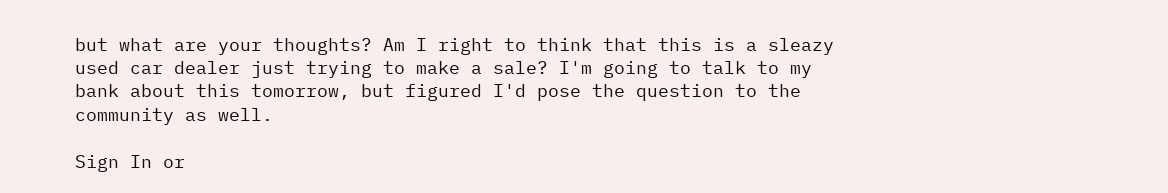but what are your thoughts? Am I right to think that this is a sleazy used car dealer just trying to make a sale? I'm going to talk to my bank about this tomorrow, but figured I'd pose the question to the community as well.

Sign In or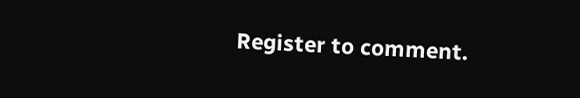Register to comment.